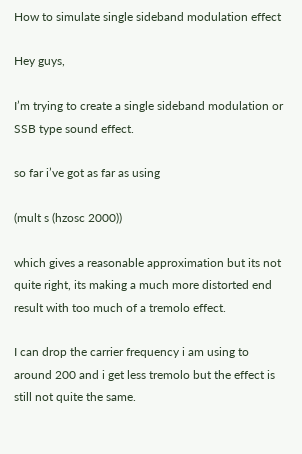How to simulate single sideband modulation effect

Hey guys,

I’m trying to create a single sideband modulation or SSB type sound effect.

so far i’ve got as far as using

(mult s (hzosc 2000))

which gives a reasonable approximation but its not quite right, its making a much more distorted end result with too much of a tremolo effect.

I can drop the carrier frequency i am using to around 200 and i get less tremolo but the effect is still not quite the same.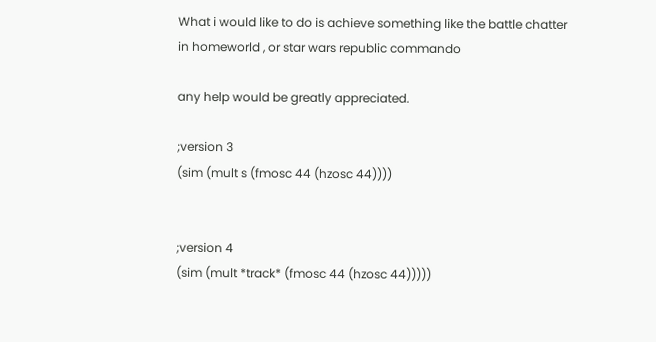What i would like to do is achieve something like the battle chatter in homeworld , or star wars republic commando

any help would be greatly appreciated.

;version 3
(sim (mult s (fmosc 44 (hzosc 44))))


;version 4
(sim (mult *track* (fmosc 44 (hzosc 44)))))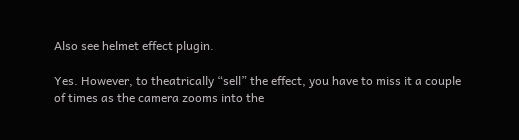Also see helmet effect plugin.

Yes. However, to theatrically “sell” the effect, you have to miss it a couple of times as the camera zooms into the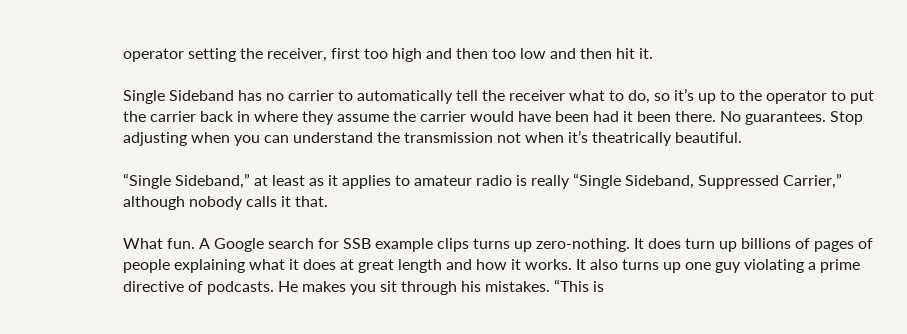operator setting the receiver, first too high and then too low and then hit it.

Single Sideband has no carrier to automatically tell the receiver what to do, so it’s up to the operator to put the carrier back in where they assume the carrier would have been had it been there. No guarantees. Stop adjusting when you can understand the transmission not when it’s theatrically beautiful.

“Single Sideband,” at least as it applies to amateur radio is really “Single Sideband, Suppressed Carrier,” although nobody calls it that.

What fun. A Google search for SSB example clips turns up zero-nothing. It does turn up billions of pages of people explaining what it does at great length and how it works. It also turns up one guy violating a prime directive of podcasts. He makes you sit through his mistakes. “This is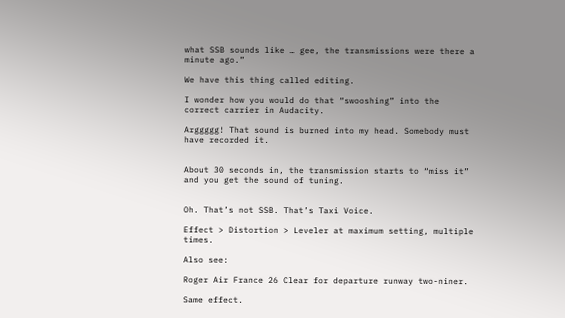what SSB sounds like … gee, the transmissions were there a minute ago.”

We have this thing called editing.

I wonder how you would do that “swooshing” into the correct carrier in Audacity.

Arggggg! That sound is burned into my head. Somebody must have recorded it.


About 30 seconds in, the transmission starts to “miss it” and you get the sound of tuning.


Oh. That’s not SSB. That’s Taxi Voice.

Effect > Distortion > Leveler at maximum setting, multiple times.

Also see:

Roger Air France 26 Clear for departure runway two-niner.

Same effect.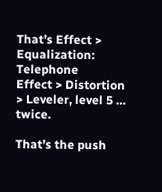That’s Effect > Equalization: Telephone
Effect > Distortion > Leveler, level 5 … twice.

That’s the push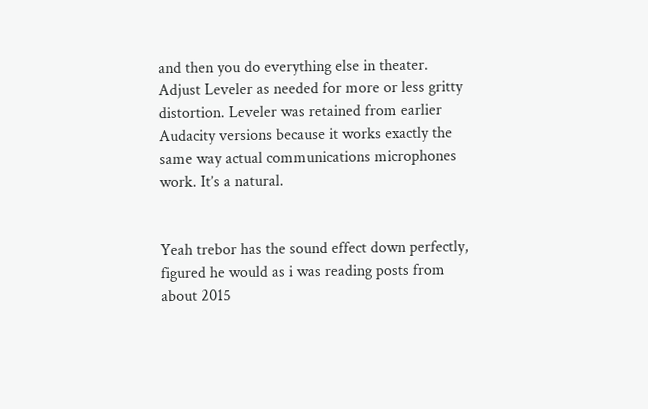and then you do everything else in theater. Adjust Leveler as needed for more or less gritty distortion. Leveler was retained from earlier Audacity versions because it works exactly the same way actual communications microphones work. It’s a natural.


Yeah trebor has the sound effect down perfectly, figured he would as i was reading posts from about 2015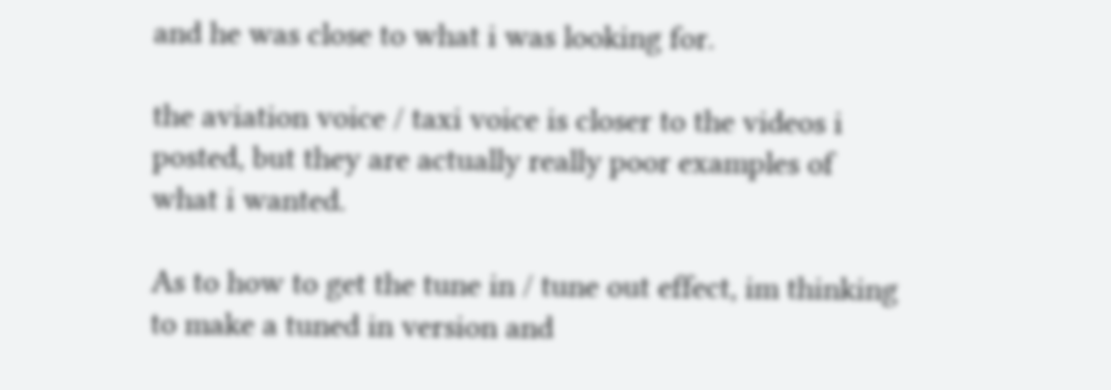and he was close to what i was looking for.

the aviation voice / taxi voice is closer to the videos i posted, but they are actually really poor examples of what i wanted.

As to how to get the tune in / tune out effect, im thinking to make a tuned in version and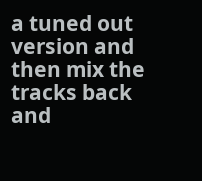a tuned out version and then mix the tracks back and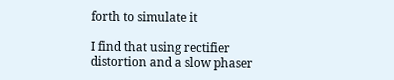forth to simulate it

I find that using rectifier distortion and a slow phaser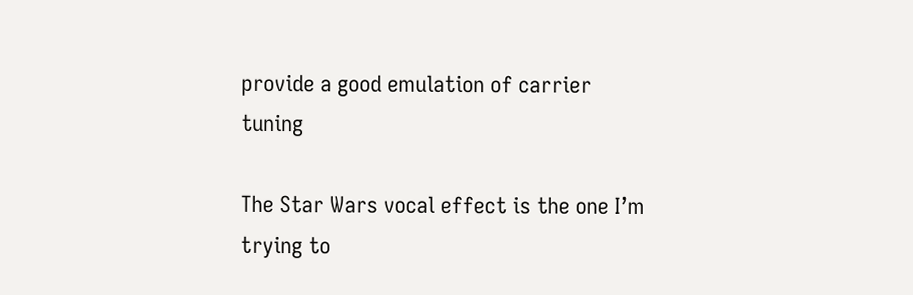provide a good emulation of carrier tuning

The Star Wars vocal effect is the one I’m trying to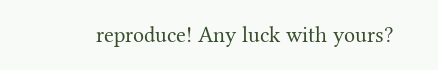reproduce! Any luck with yours?